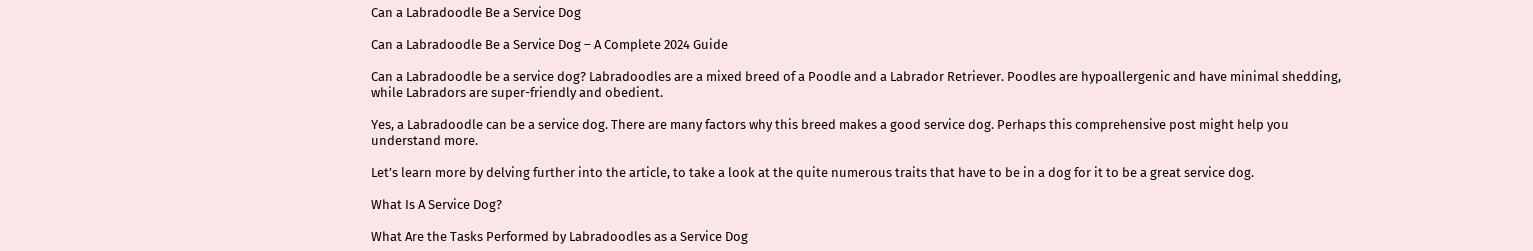Can a Labradoodle Be a Service Dog

Can a Labradoodle Be a Service Dog – A Complete 2024 Guide

Can a Labradoodle be a service dog? Labradoodles are a mixed breed of a Poodle and a Labrador Retriever. Poodles are hypoallergenic and have minimal shedding, while Labradors are super-friendly and obedient.

Yes, a Labradoodle can be a service dog. There are many factors why this breed makes a good service dog. Perhaps this comprehensive post might help you understand more.

Let’s learn more by delving further into the article, to take a look at the quite numerous traits that have to be in a dog for it to be a great service dog.

What Is A Service Dog?

What Are the Tasks Performed by Labradoodles as a Service Dog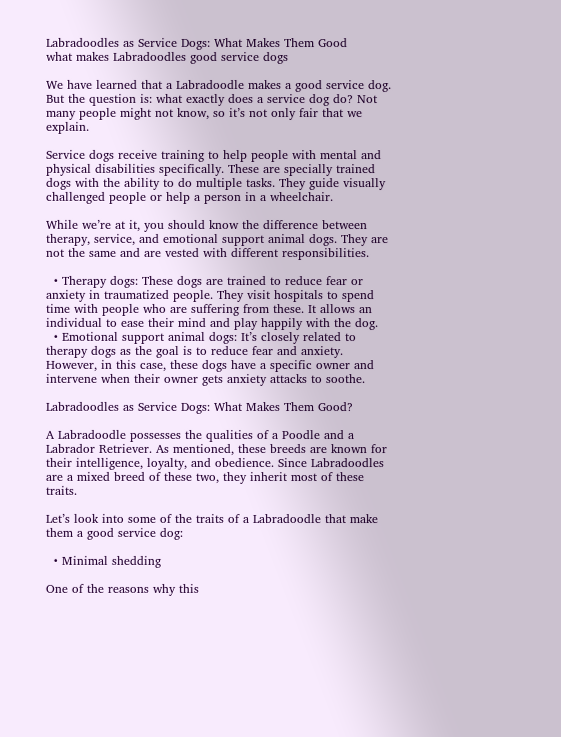Labradoodles as Service Dogs: What Makes Them Good
what makes Labradoodles good service dogs

We have learned that a Labradoodle makes a good service dog. But the question is: what exactly does a service dog do? Not many people might not know, so it’s not only fair that we explain.

Service dogs receive training to help people with mental and physical disabilities specifically. These are specially trained dogs with the ability to do multiple tasks. They guide visually challenged people or help a person in a wheelchair.

While we’re at it, you should know the difference between therapy, service, and emotional support animal dogs. They are not the same and are vested with different responsibilities.

  • Therapy dogs: These dogs are trained to reduce fear or anxiety in traumatized people. They visit hospitals to spend time with people who are suffering from these. It allows an individual to ease their mind and play happily with the dog.
  • Emotional support animal dogs: It’s closely related to therapy dogs as the goal is to reduce fear and anxiety. However, in this case, these dogs have a specific owner and intervene when their owner gets anxiety attacks to soothe.

Labradoodles as Service Dogs: What Makes Them Good?

A Labradoodle possesses the qualities of a Poodle and a Labrador Retriever. As mentioned, these breeds are known for their intelligence, loyalty, and obedience. Since Labradoodles are a mixed breed of these two, they inherit most of these traits.

Let’s look into some of the traits of a Labradoodle that make them a good service dog:

  • Minimal shedding

One of the reasons why this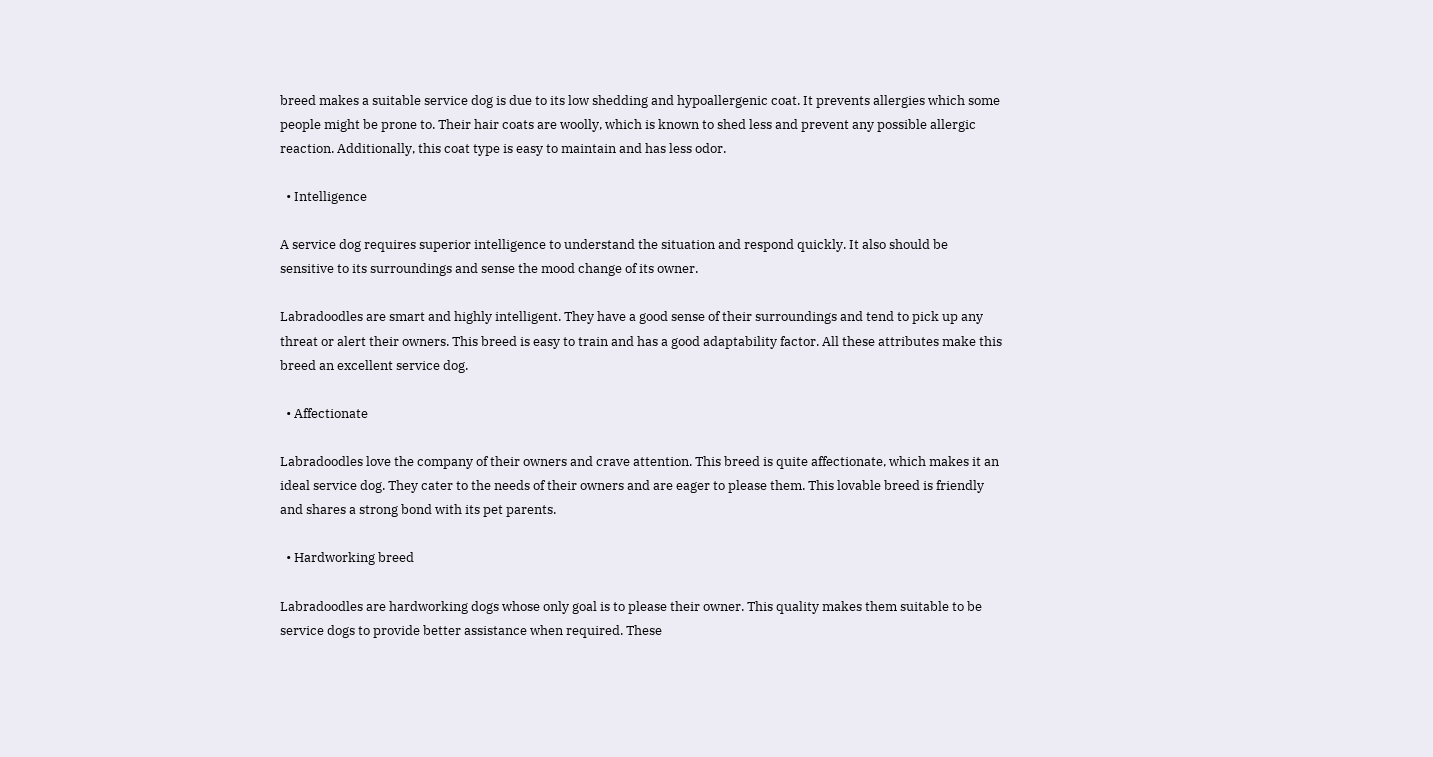breed makes a suitable service dog is due to its low shedding and hypoallergenic coat. It prevents allergies which some people might be prone to. Their hair coats are woolly, which is known to shed less and prevent any possible allergic reaction. Additionally, this coat type is easy to maintain and has less odor.

  • Intelligence

A service dog requires superior intelligence to understand the situation and respond quickly. It also should be sensitive to its surroundings and sense the mood change of its owner.

Labradoodles are smart and highly intelligent. They have a good sense of their surroundings and tend to pick up any threat or alert their owners. This breed is easy to train and has a good adaptability factor. All these attributes make this breed an excellent service dog.

  • Affectionate

Labradoodles love the company of their owners and crave attention. This breed is quite affectionate, which makes it an ideal service dog. They cater to the needs of their owners and are eager to please them. This lovable breed is friendly and shares a strong bond with its pet parents.

  • Hardworking breed

Labradoodles are hardworking dogs whose only goal is to please their owner. This quality makes them suitable to be service dogs to provide better assistance when required. These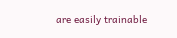are easily trainable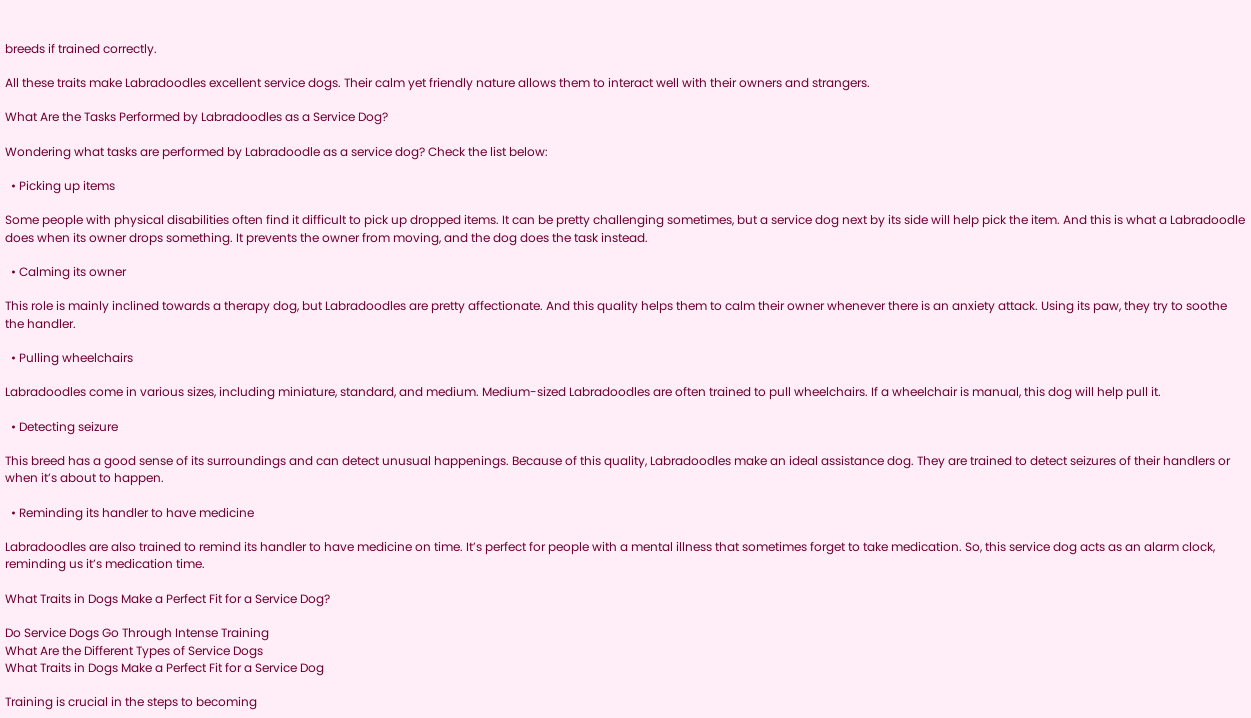breeds if trained correctly.

All these traits make Labradoodles excellent service dogs. Their calm yet friendly nature allows them to interact well with their owners and strangers.

What Are the Tasks Performed by Labradoodles as a Service Dog?

Wondering what tasks are performed by Labradoodle as a service dog? Check the list below:

  • Picking up items

Some people with physical disabilities often find it difficult to pick up dropped items. It can be pretty challenging sometimes, but a service dog next by its side will help pick the item. And this is what a Labradoodle does when its owner drops something. It prevents the owner from moving, and the dog does the task instead.

  • Calming its owner

This role is mainly inclined towards a therapy dog, but Labradoodles are pretty affectionate. And this quality helps them to calm their owner whenever there is an anxiety attack. Using its paw, they try to soothe the handler.

  • Pulling wheelchairs

Labradoodles come in various sizes, including miniature, standard, and medium. Medium-sized Labradoodles are often trained to pull wheelchairs. If a wheelchair is manual, this dog will help pull it.

  • Detecting seizure

This breed has a good sense of its surroundings and can detect unusual happenings. Because of this quality, Labradoodles make an ideal assistance dog. They are trained to detect seizures of their handlers or when it’s about to happen.

  • Reminding its handler to have medicine

Labradoodles are also trained to remind its handler to have medicine on time. It’s perfect for people with a mental illness that sometimes forget to take medication. So, this service dog acts as an alarm clock, reminding us it’s medication time.

What Traits in Dogs Make a Perfect Fit for a Service Dog?

Do Service Dogs Go Through Intense Training
What Are the Different Types of Service Dogs
What Traits in Dogs Make a Perfect Fit for a Service Dog

Training is crucial in the steps to becoming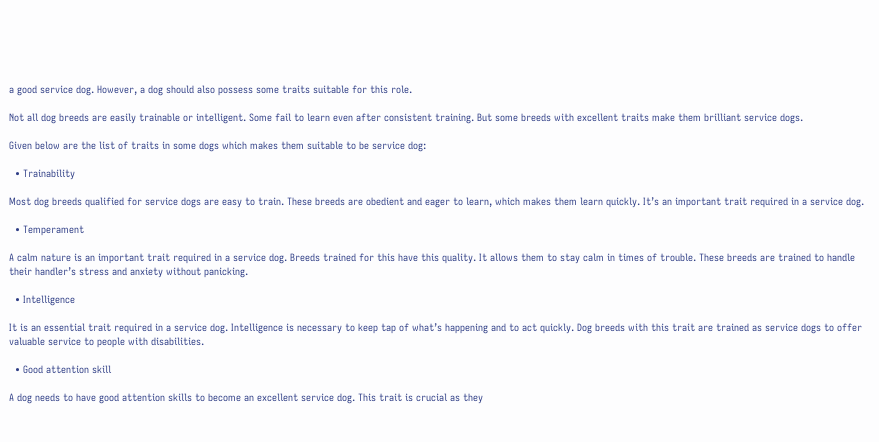a good service dog. However, a dog should also possess some traits suitable for this role.

Not all dog breeds are easily trainable or intelligent. Some fail to learn even after consistent training. But some breeds with excellent traits make them brilliant service dogs.

Given below are the list of traits in some dogs which makes them suitable to be service dog:

  • Trainability

Most dog breeds qualified for service dogs are easy to train. These breeds are obedient and eager to learn, which makes them learn quickly. It’s an important trait required in a service dog.

  • Temperament

A calm nature is an important trait required in a service dog. Breeds trained for this have this quality. It allows them to stay calm in times of trouble. These breeds are trained to handle their handler’s stress and anxiety without panicking.

  • Intelligence

It is an essential trait required in a service dog. Intelligence is necessary to keep tap of what’s happening and to act quickly. Dog breeds with this trait are trained as service dogs to offer valuable service to people with disabilities.

  • Good attention skill

A dog needs to have good attention skills to become an excellent service dog. This trait is crucial as they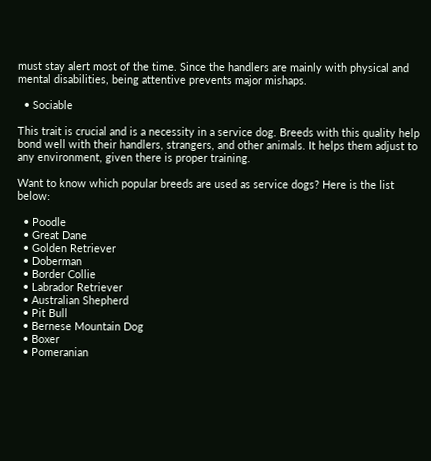must stay alert most of the time. Since the handlers are mainly with physical and mental disabilities, being attentive prevents major mishaps.

  • Sociable

This trait is crucial and is a necessity in a service dog. Breeds with this quality help bond well with their handlers, strangers, and other animals. It helps them adjust to any environment, given there is proper training.

Want to know which popular breeds are used as service dogs? Here is the list below:

  • Poodle
  • Great Dane
  • Golden Retriever
  • Doberman
  • Border Collie
  • Labrador Retriever
  • Australian Shepherd
  • Pit Bull
  • Bernese Mountain Dog
  • Boxer
  • Pomeranian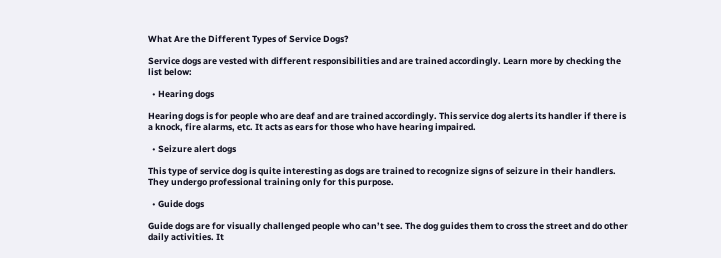What Are the Different Types of Service Dogs?

Service dogs are vested with different responsibilities and are trained accordingly. Learn more by checking the list below:

  • Hearing dogs

Hearing dogs is for people who are deaf and are trained accordingly. This service dog alerts its handler if there is a knock, fire alarms, etc. It acts as ears for those who have hearing impaired.

  • Seizure alert dogs

This type of service dog is quite interesting as dogs are trained to recognize signs of seizure in their handlers. They undergo professional training only for this purpose.

  • Guide dogs

Guide dogs are for visually challenged people who can’t see. The dog guides them to cross the street and do other daily activities. It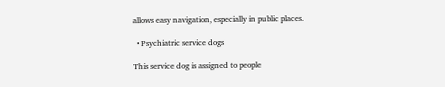allows easy navigation, especially in public places.

  • Psychiatric service dogs

This service dog is assigned to people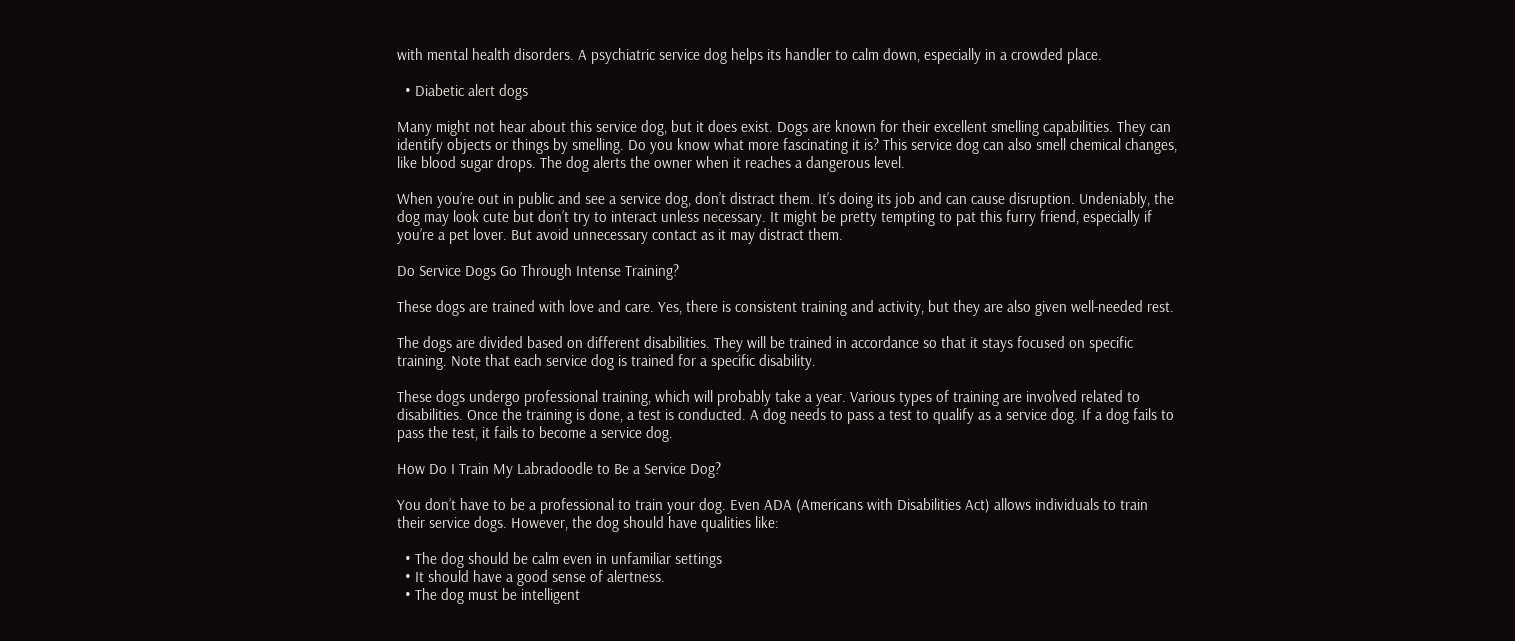with mental health disorders. A psychiatric service dog helps its handler to calm down, especially in a crowded place.

  • Diabetic alert dogs

Many might not hear about this service dog, but it does exist. Dogs are known for their excellent smelling capabilities. They can identify objects or things by smelling. Do you know what more fascinating it is? This service dog can also smell chemical changes, like blood sugar drops. The dog alerts the owner when it reaches a dangerous level.

When you’re out in public and see a service dog, don’t distract them. It’s doing its job and can cause disruption. Undeniably, the dog may look cute but don’t try to interact unless necessary. It might be pretty tempting to pat this furry friend, especially if you’re a pet lover. But avoid unnecessary contact as it may distract them.

Do Service Dogs Go Through Intense Training?

These dogs are trained with love and care. Yes, there is consistent training and activity, but they are also given well-needed rest.

The dogs are divided based on different disabilities. They will be trained in accordance so that it stays focused on specific training. Note that each service dog is trained for a specific disability.

These dogs undergo professional training, which will probably take a year. Various types of training are involved related to disabilities. Once the training is done, a test is conducted. A dog needs to pass a test to qualify as a service dog. If a dog fails to pass the test, it fails to become a service dog.

How Do I Train My Labradoodle to Be a Service Dog?

You don’t have to be a professional to train your dog. Even ADA (Americans with Disabilities Act) allows individuals to train their service dogs. However, the dog should have qualities like:

  • The dog should be calm even in unfamiliar settings
  • It should have a good sense of alertness.
  • The dog must be intelligent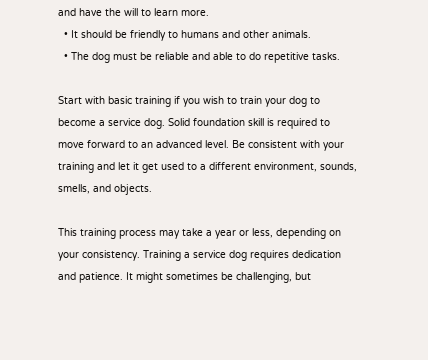and have the will to learn more.
  • It should be friendly to humans and other animals.
  • The dog must be reliable and able to do repetitive tasks.

Start with basic training if you wish to train your dog to become a service dog. Solid foundation skill is required to move forward to an advanced level. Be consistent with your training and let it get used to a different environment, sounds, smells, and objects.

This training process may take a year or less, depending on your consistency. Training a service dog requires dedication and patience. It might sometimes be challenging, but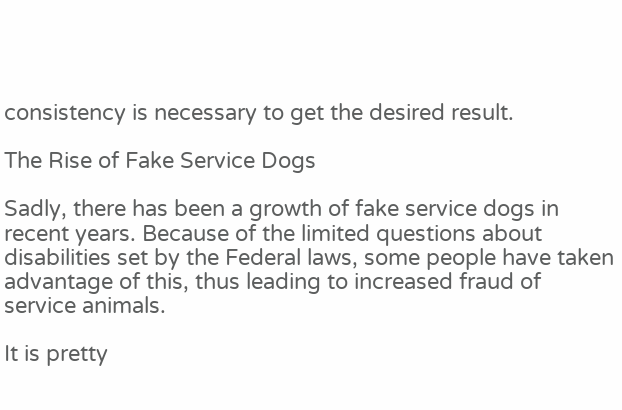consistency is necessary to get the desired result.

The Rise of Fake Service Dogs

Sadly, there has been a growth of fake service dogs in recent years. Because of the limited questions about disabilities set by the Federal laws, some people have taken advantage of this, thus leading to increased fraud of service animals.

It is pretty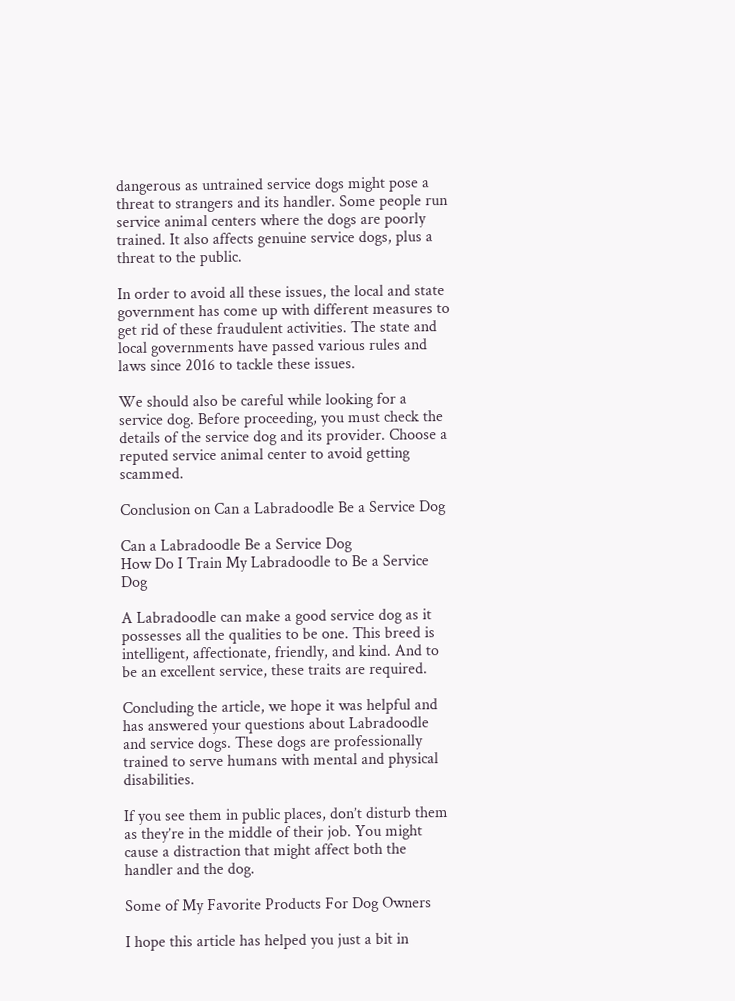dangerous as untrained service dogs might pose a threat to strangers and its handler. Some people run service animal centers where the dogs are poorly trained. It also affects genuine service dogs, plus a threat to the public.

In order to avoid all these issues, the local and state government has come up with different measures to get rid of these fraudulent activities. The state and local governments have passed various rules and laws since 2016 to tackle these issues.

We should also be careful while looking for a service dog. Before proceeding, you must check the details of the service dog and its provider. Choose a reputed service animal center to avoid getting scammed.

Conclusion on Can a Labradoodle Be a Service Dog

Can a Labradoodle Be a Service Dog
How Do I Train My Labradoodle to Be a Service Dog

A Labradoodle can make a good service dog as it possesses all the qualities to be one. This breed is intelligent, affectionate, friendly, and kind. And to be an excellent service, these traits are required.

Concluding the article, we hope it was helpful and has answered your questions about Labradoodle and service dogs. These dogs are professionally trained to serve humans with mental and physical disabilities.

If you see them in public places, don’t disturb them as they’re in the middle of their job. You might cause a distraction that might affect both the handler and the dog.

Some of My Favorite Products For Dog Owners

I hope this article has helped you just a bit in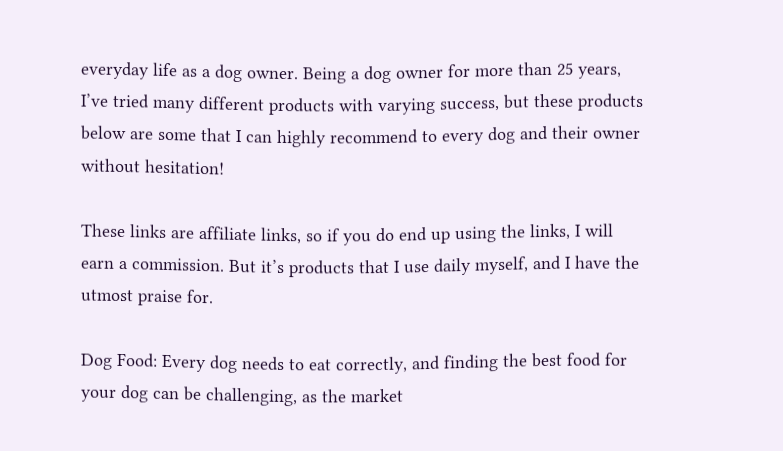everyday life as a dog owner. Being a dog owner for more than 25 years, I’ve tried many different products with varying success, but these products below are some that I can highly recommend to every dog and their owner without hesitation!

These links are affiliate links, so if you do end up using the links, I will earn a commission. But it’s products that I use daily myself, and I have the utmost praise for.

Dog Food: Every dog needs to eat correctly, and finding the best food for your dog can be challenging, as the market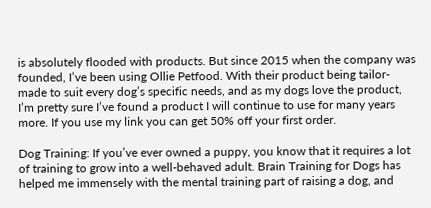is absolutely flooded with products. But since 2015 when the company was founded, I’ve been using Ollie Petfood. With their product being tailor-made to suit every dog’s specific needs, and as my dogs love the product, I’m pretty sure I’ve found a product I will continue to use for many years more. If you use my link you can get 50% off your first order.

Dog Training: If you’ve ever owned a puppy, you know that it requires a lot of training to grow into a well-behaved adult. Brain Training for Dogs has helped me immensely with the mental training part of raising a dog, and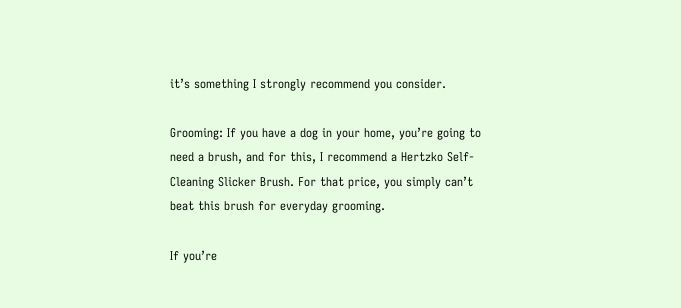it’s something I strongly recommend you consider.

Grooming: If you have a dog in your home, you’re going to need a brush, and for this, I recommend a Hertzko Self-Cleaning Slicker Brush. For that price, you simply can’t beat this brush for everyday grooming.

If you’re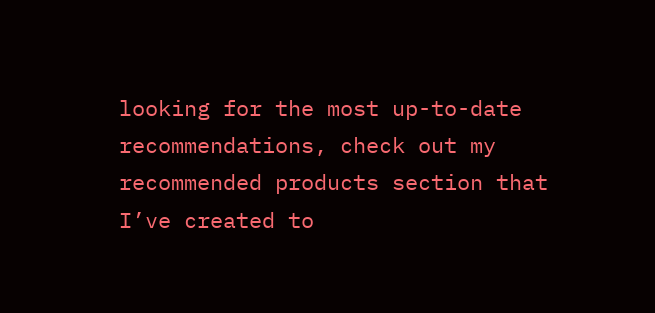looking for the most up-to-date recommendations, check out my recommended products section that I’ve created to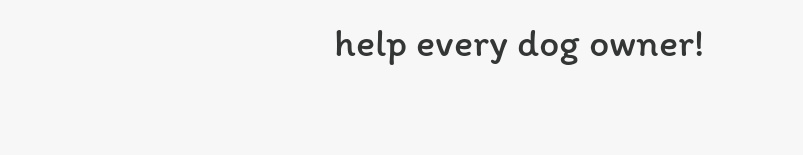help every dog owner!